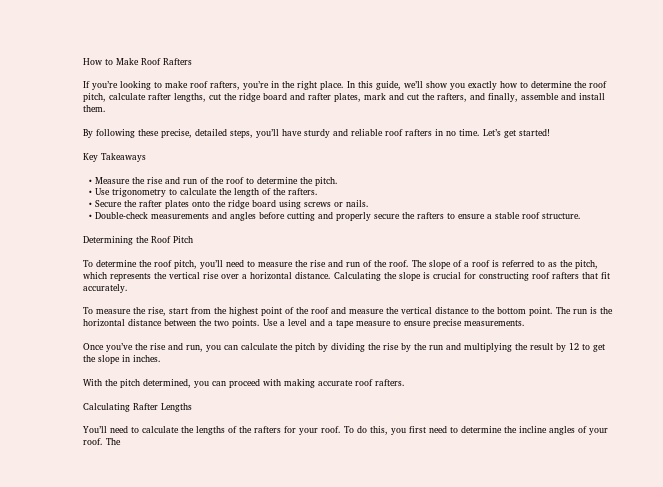How to Make Roof Rafters

If you’re looking to make roof rafters, you’re in the right place. In this guide, we’ll show you exactly how to determine the roof pitch, calculate rafter lengths, cut the ridge board and rafter plates, mark and cut the rafters, and finally, assemble and install them.

By following these precise, detailed steps, you’ll have sturdy and reliable roof rafters in no time. Let’s get started!

Key Takeaways

  • Measure the rise and run of the roof to determine the pitch.
  • Use trigonometry to calculate the length of the rafters.
  • Secure the rafter plates onto the ridge board using screws or nails.
  • Double-check measurements and angles before cutting and properly secure the rafters to ensure a stable roof structure.

Determining the Roof Pitch

To determine the roof pitch, you’ll need to measure the rise and run of the roof. The slope of a roof is referred to as the pitch, which represents the vertical rise over a horizontal distance. Calculating the slope is crucial for constructing roof rafters that fit accurately.

To measure the rise, start from the highest point of the roof and measure the vertical distance to the bottom point. The run is the horizontal distance between the two points. Use a level and a tape measure to ensure precise measurements.

Once you’ve the rise and run, you can calculate the pitch by dividing the rise by the run and multiplying the result by 12 to get the slope in inches.

With the pitch determined, you can proceed with making accurate roof rafters.

Calculating Rafter Lengths

You’ll need to calculate the lengths of the rafters for your roof. To do this, you first need to determine the incline angles of your roof. The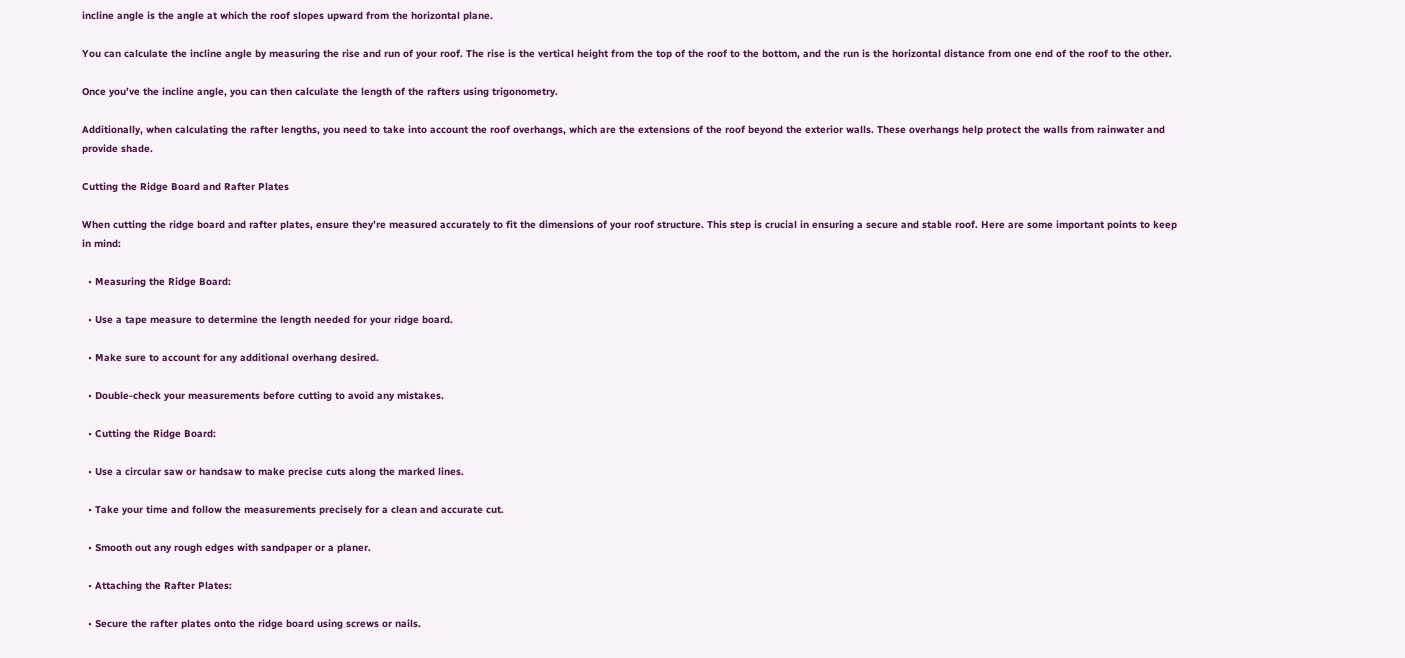incline angle is the angle at which the roof slopes upward from the horizontal plane.

You can calculate the incline angle by measuring the rise and run of your roof. The rise is the vertical height from the top of the roof to the bottom, and the run is the horizontal distance from one end of the roof to the other.

Once you’ve the incline angle, you can then calculate the length of the rafters using trigonometry.

Additionally, when calculating the rafter lengths, you need to take into account the roof overhangs, which are the extensions of the roof beyond the exterior walls. These overhangs help protect the walls from rainwater and provide shade.

Cutting the Ridge Board and Rafter Plates

When cutting the ridge board and rafter plates, ensure they’re measured accurately to fit the dimensions of your roof structure. This step is crucial in ensuring a secure and stable roof. Here are some important points to keep in mind:

  • Measuring the Ridge Board:

  • Use a tape measure to determine the length needed for your ridge board.

  • Make sure to account for any additional overhang desired.

  • Double-check your measurements before cutting to avoid any mistakes.

  • Cutting the Ridge Board:

  • Use a circular saw or handsaw to make precise cuts along the marked lines.

  • Take your time and follow the measurements precisely for a clean and accurate cut.

  • Smooth out any rough edges with sandpaper or a planer.

  • Attaching the Rafter Plates:

  • Secure the rafter plates onto the ridge board using screws or nails.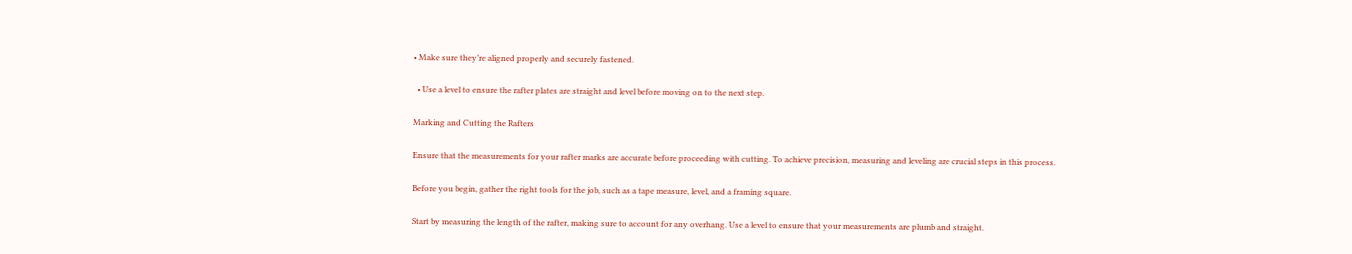• Make sure they’re aligned properly and securely fastened.

  • Use a level to ensure the rafter plates are straight and level before moving on to the next step.

Marking and Cutting the Rafters

Ensure that the measurements for your rafter marks are accurate before proceeding with cutting. To achieve precision, measuring and leveling are crucial steps in this process.

Before you begin, gather the right tools for the job, such as a tape measure, level, and a framing square.

Start by measuring the length of the rafter, making sure to account for any overhang. Use a level to ensure that your measurements are plumb and straight.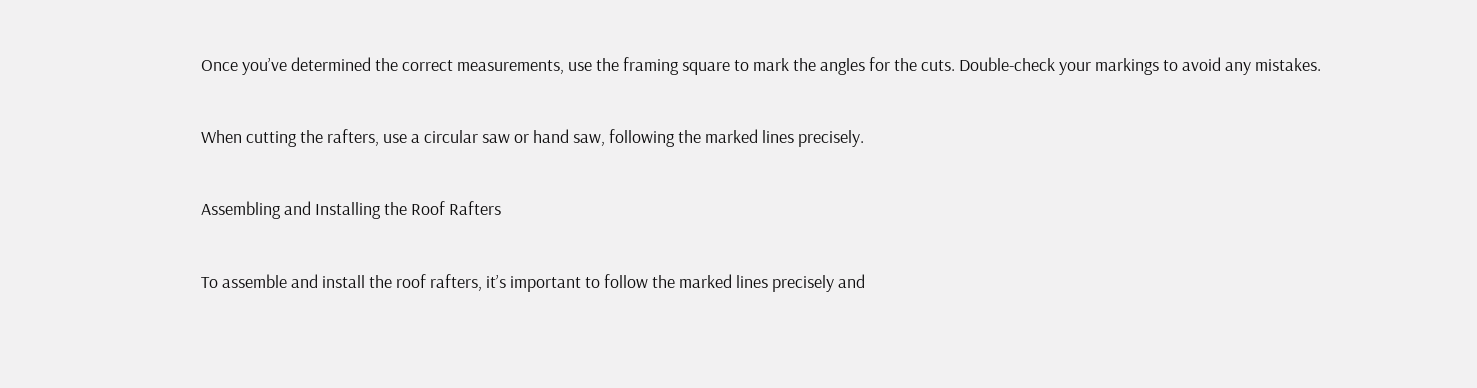Once you’ve determined the correct measurements, use the framing square to mark the angles for the cuts. Double-check your markings to avoid any mistakes.

When cutting the rafters, use a circular saw or hand saw, following the marked lines precisely.

Assembling and Installing the Roof Rafters

To assemble and install the roof rafters, it’s important to follow the marked lines precisely and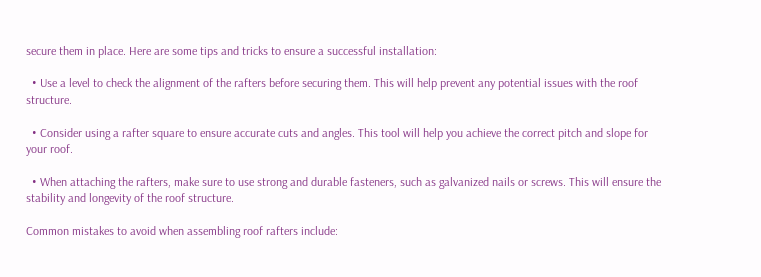secure them in place. Here are some tips and tricks to ensure a successful installation:

  • Use a level to check the alignment of the rafters before securing them. This will help prevent any potential issues with the roof structure.

  • Consider using a rafter square to ensure accurate cuts and angles. This tool will help you achieve the correct pitch and slope for your roof.

  • When attaching the rafters, make sure to use strong and durable fasteners, such as galvanized nails or screws. This will ensure the stability and longevity of the roof structure.

Common mistakes to avoid when assembling roof rafters include: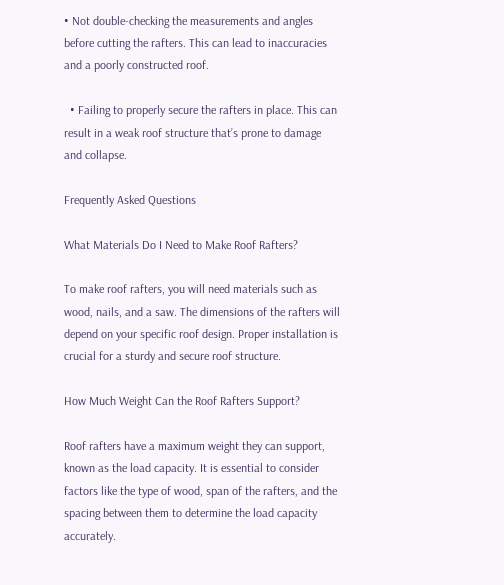• Not double-checking the measurements and angles before cutting the rafters. This can lead to inaccuracies and a poorly constructed roof.

  • Failing to properly secure the rafters in place. This can result in a weak roof structure that’s prone to damage and collapse.

Frequently Asked Questions

What Materials Do I Need to Make Roof Rafters?

To make roof rafters, you will need materials such as wood, nails, and a saw. The dimensions of the rafters will depend on your specific roof design. Proper installation is crucial for a sturdy and secure roof structure.

How Much Weight Can the Roof Rafters Support?

Roof rafters have a maximum weight they can support, known as the load capacity. It is essential to consider factors like the type of wood, span of the rafters, and the spacing between them to determine the load capacity accurately.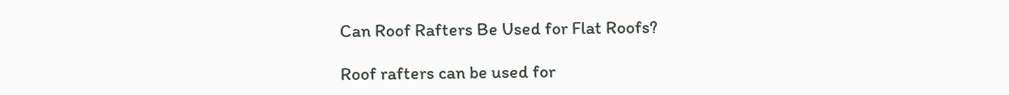Can Roof Rafters Be Used for Flat Roofs?

Roof rafters can be used for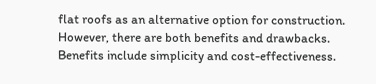flat roofs as an alternative option for construction. However, there are both benefits and drawbacks. Benefits include simplicity and cost-effectiveness.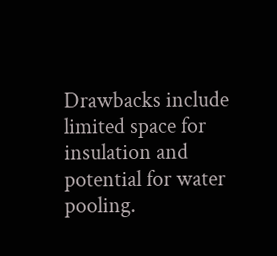Drawbacks include limited space for insulation and potential for water pooling.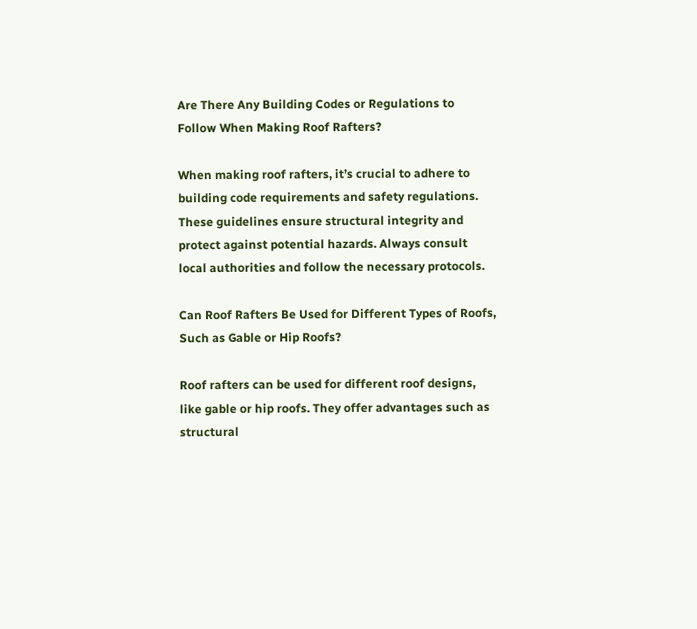Are There Any Building Codes or Regulations to Follow When Making Roof Rafters?

When making roof rafters, it’s crucial to adhere to building code requirements and safety regulations. These guidelines ensure structural integrity and protect against potential hazards. Always consult local authorities and follow the necessary protocols.

Can Roof Rafters Be Used for Different Types of Roofs, Such as Gable or Hip Roofs?

Roof rafters can be used for different roof designs, like gable or hip roofs. They offer advantages such as structural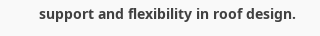support and flexibility in roof design.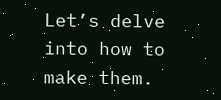Let’s delve into how to make them.